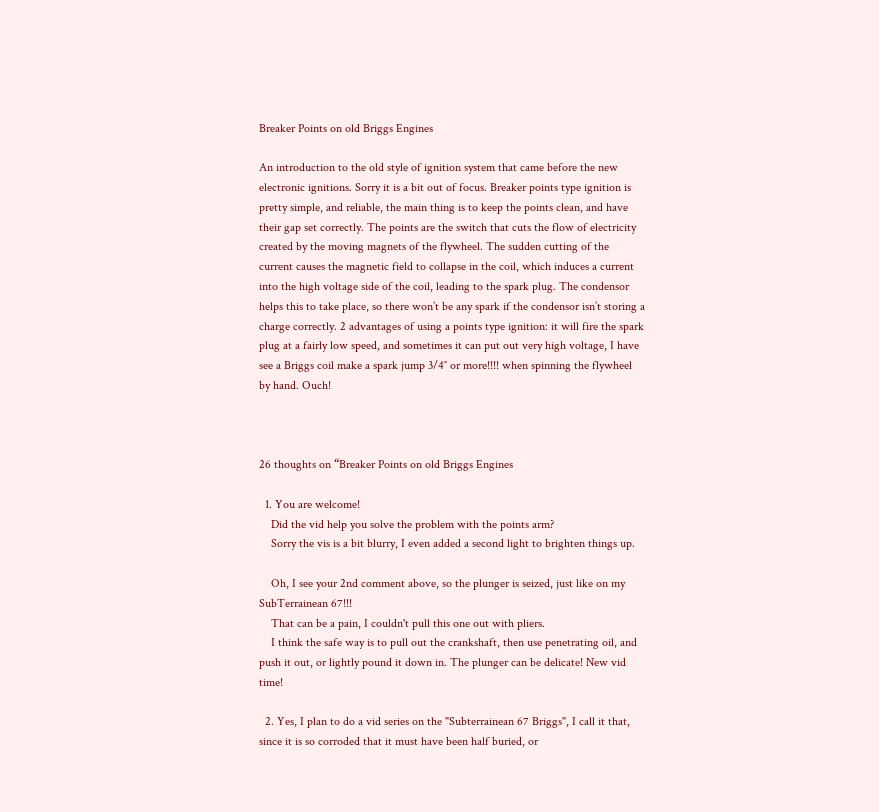Breaker Points on old Briggs Engines

An introduction to the old style of ignition system that came before the new electronic ignitions. Sorry it is a bit out of focus. Breaker points type ignition is pretty simple, and reliable, the main thing is to keep the points clean, and have their gap set correctly. The points are the switch that cuts the flow of electricity created by the moving magnets of the flywheel. The sudden cutting of the current causes the magnetic field to collapse in the coil, which induces a current into the high voltage side of the coil, leading to the spark plug. The condensor helps this to take place, so there won’t be any spark if the condensor isn’t storing a charge correctly. 2 advantages of using a points type ignition: it will fire the spark plug at a fairly low speed, and sometimes it can put out very high voltage, I have see a Briggs coil make a spark jump 3/4″ or more!!!! when spinning the flywheel by hand. Ouch!



26 thoughts on “Breaker Points on old Briggs Engines

  1. You are welcome!
    Did the vid help you solve the problem with the points arm?
    Sorry the vis is a bit blurry, I even added a second light to brighten things up.

    Oh, I see your 2nd comment above, so the plunger is seized, just like on my SubTerrainean 67!!!
    That can be a pain, I couldn't pull this one out with pliers.
    I think the safe way is to pull out the crankshaft, then use penetrating oil, and push it out, or lightly pound it down in. The plunger can be delicate! New vid time!

  2. Yes, I plan to do a vid series on the "Subterrainean 67 Briggs", I call it that, since it is so corroded that it must have been half buried, or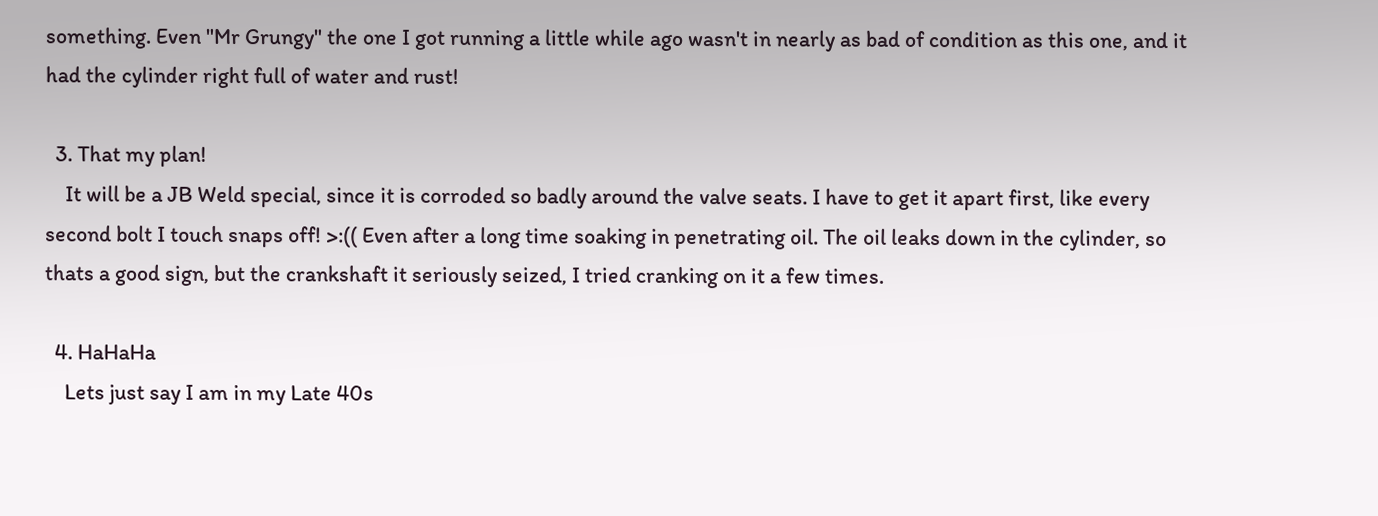something. Even "Mr Grungy" the one I got running a little while ago wasn't in nearly as bad of condition as this one, and it had the cylinder right full of water and rust!

  3. That my plan!
    It will be a JB Weld special, since it is corroded so badly around the valve seats. I have to get it apart first, like every second bolt I touch snaps off! >:(( Even after a long time soaking in penetrating oil. The oil leaks down in the cylinder, so thats a good sign, but the crankshaft it seriously seized, I tried cranking on it a few times.

  4. HaHaHa
    Lets just say I am in my Late 40s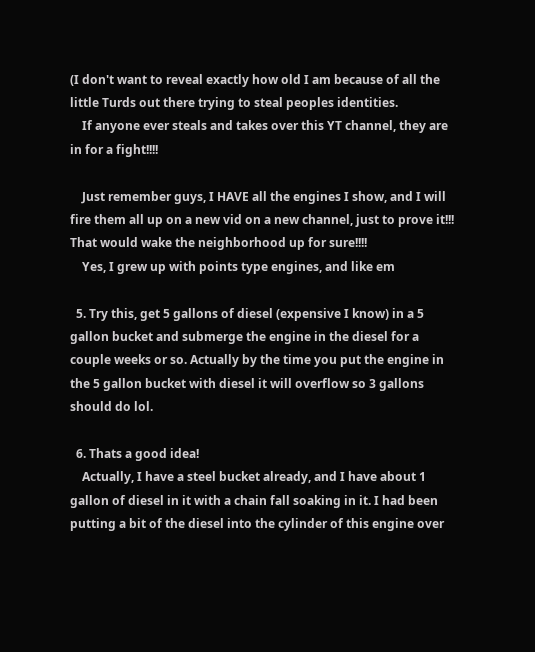(I don't want to reveal exactly how old I am because of all the little Turds out there trying to steal peoples identities.
    If anyone ever steals and takes over this YT channel, they are in for a fight!!!!

    Just remember guys, I HAVE all the engines I show, and I will fire them all up on a new vid on a new channel, just to prove it!!!  That would wake the neighborhood up for sure!!!!
    Yes, I grew up with points type engines, and like em

  5. Try this, get 5 gallons of diesel (expensive I know) in a 5 gallon bucket and submerge the engine in the diesel for a couple weeks or so. Actually by the time you put the engine in the 5 gallon bucket with diesel it will overflow so 3 gallons should do lol.

  6. Thats a good idea!
    Actually, I have a steel bucket already, and I have about 1 gallon of diesel in it with a chain fall soaking in it. I had been putting a bit of the diesel into the cylinder of this engine over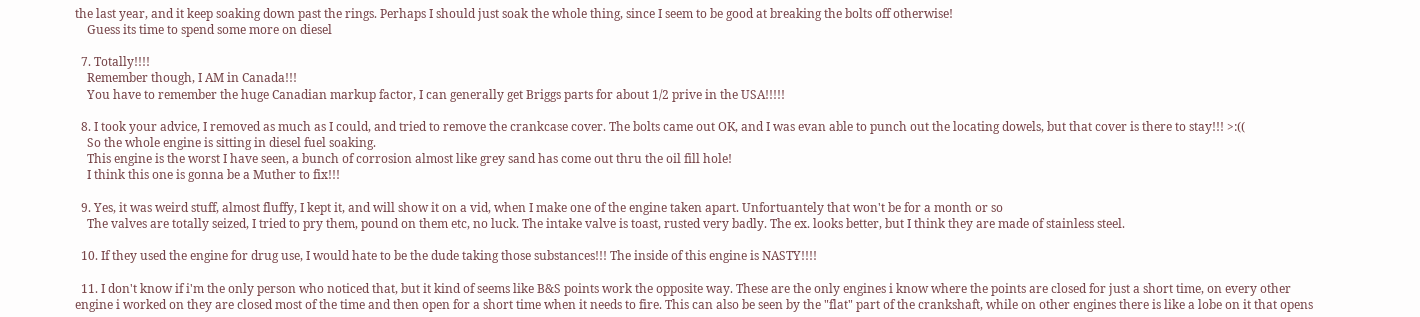the last year, and it keep soaking down past the rings. Perhaps I should just soak the whole thing, since I seem to be good at breaking the bolts off otherwise!
    Guess its time to spend some more on diesel

  7. Totally!!!!
    Remember though, I AM in Canada!!!
    You have to remember the huge Canadian markup factor, I can generally get Briggs parts for about 1/2 prive in the USA!!!!!

  8. I took your advice, I removed as much as I could, and tried to remove the crankcase cover. The bolts came out OK, and I was evan able to punch out the locating dowels, but that cover is there to stay!!! >:((
    So the whole engine is sitting in diesel fuel soaking.
    This engine is the worst I have seen, a bunch of corrosion almost like grey sand has come out thru the oil fill hole!
    I think this one is gonna be a Muther to fix!!!

  9. Yes, it was weird stuff, almost fluffy, I kept it, and will show it on a vid, when I make one of the engine taken apart. Unfortuantely that won't be for a month or so
    The valves are totally seized, I tried to pry them, pound on them etc, no luck. The intake valve is toast, rusted very badly. The ex. looks better, but I think they are made of stainless steel.

  10. If they used the engine for drug use, I would hate to be the dude taking those substances!!! The inside of this engine is NASTY!!!!

  11. I don't know if i'm the only person who noticed that, but it kind of seems like B&S points work the opposite way. These are the only engines i know where the points are closed for just a short time, on every other engine i worked on they are closed most of the time and then open for a short time when it needs to fire. This can also be seen by the "flat" part of the crankshaft, while on other engines there is like a lobe on it that opens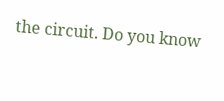the circuit. Do you know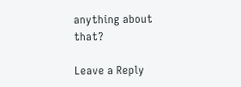anything about that?

Leave a Reply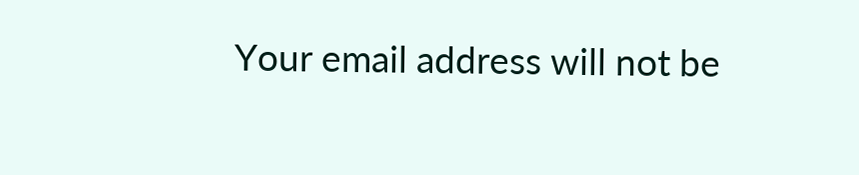Your email address will not be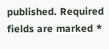published. Required fields are marked *